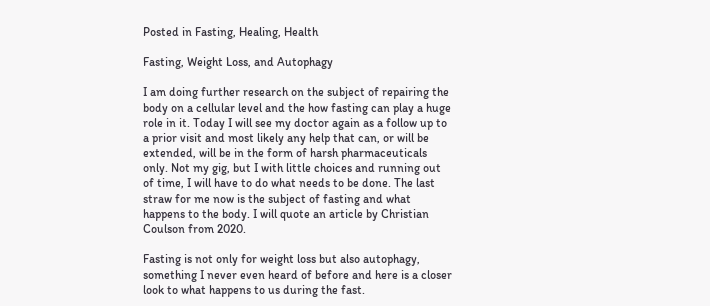Posted in Fasting, Healing, Health

Fasting, Weight Loss, and Autophagy

I am doing further research on the subject of repairing the body on a cellular level and the how fasting can play a huge role in it. Today I will see my doctor again as a follow up to a prior visit and most likely any help that can, or will be extended, will be in the form of harsh pharmaceuticals only. Not my gig, but I with little choices and running out of time, I will have to do what needs to be done. The last straw for me now is the subject of fasting and what happens to the body. I will quote an article by Christian Coulson from 2020.

Fasting is not only for weight loss but also autophagy, something I never even heard of before and here is a closer look to what happens to us during the fast.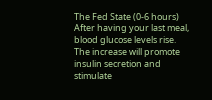The Fed State (0-6 hours) After having your last meal, blood glucose levels rise. The increase will promote insulin secretion and stimulate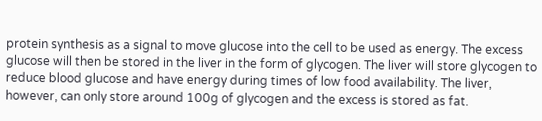protein synthesis as a signal to move glucose into the cell to be used as energy. The excess glucose will then be stored in the liver in the form of glycogen. The liver will store glycogen to reduce blood glucose and have energy during times of low food availability. The liver, however, can only store around 100g of glycogen and the excess is stored as fat.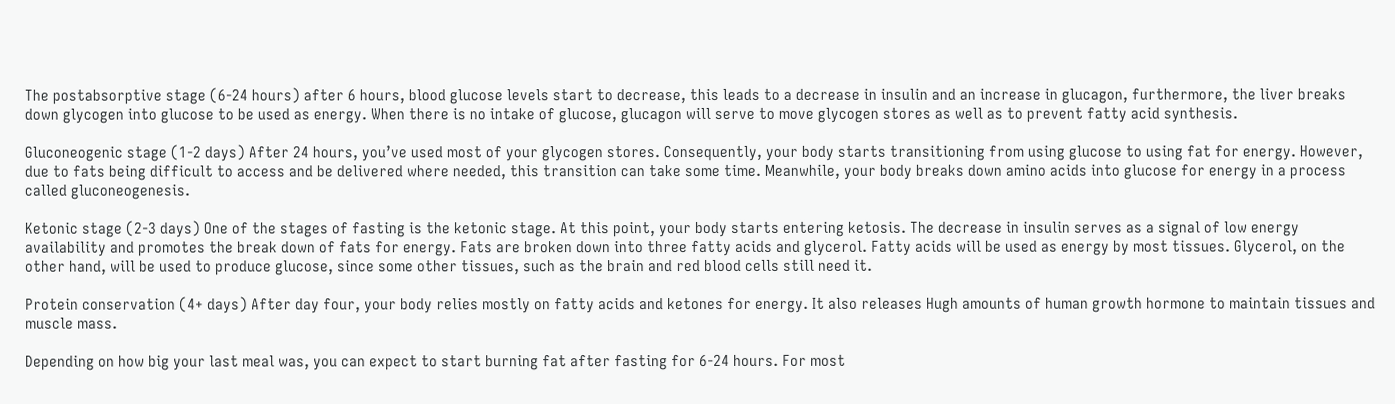The postabsorptive stage (6-24 hours) after 6 hours, blood glucose levels start to decrease, this leads to a decrease in insulin and an increase in glucagon, furthermore, the liver breaks down glycogen into glucose to be used as energy. When there is no intake of glucose, glucagon will serve to move glycogen stores as well as to prevent fatty acid synthesis.

Gluconeogenic stage (1-2 days) After 24 hours, you’ve used most of your glycogen stores. Consequently, your body starts transitioning from using glucose to using fat for energy. However, due to fats being difficult to access and be delivered where needed, this transition can take some time. Meanwhile, your body breaks down amino acids into glucose for energy in a process called gluconeogenesis.

Ketonic stage (2-3 days) One of the stages of fasting is the ketonic stage. At this point, your body starts entering ketosis. The decrease in insulin serves as a signal of low energy availability and promotes the break down of fats for energy. Fats are broken down into three fatty acids and glycerol. Fatty acids will be used as energy by most tissues. Glycerol, on the other hand, will be used to produce glucose, since some other tissues, such as the brain and red blood cells still need it.

Protein conservation (4+ days) After day four, your body relies mostly on fatty acids and ketones for energy. It also releases Hugh amounts of human growth hormone to maintain tissues and muscle mass.

Depending on how big your last meal was, you can expect to start burning fat after fasting for 6-24 hours. For most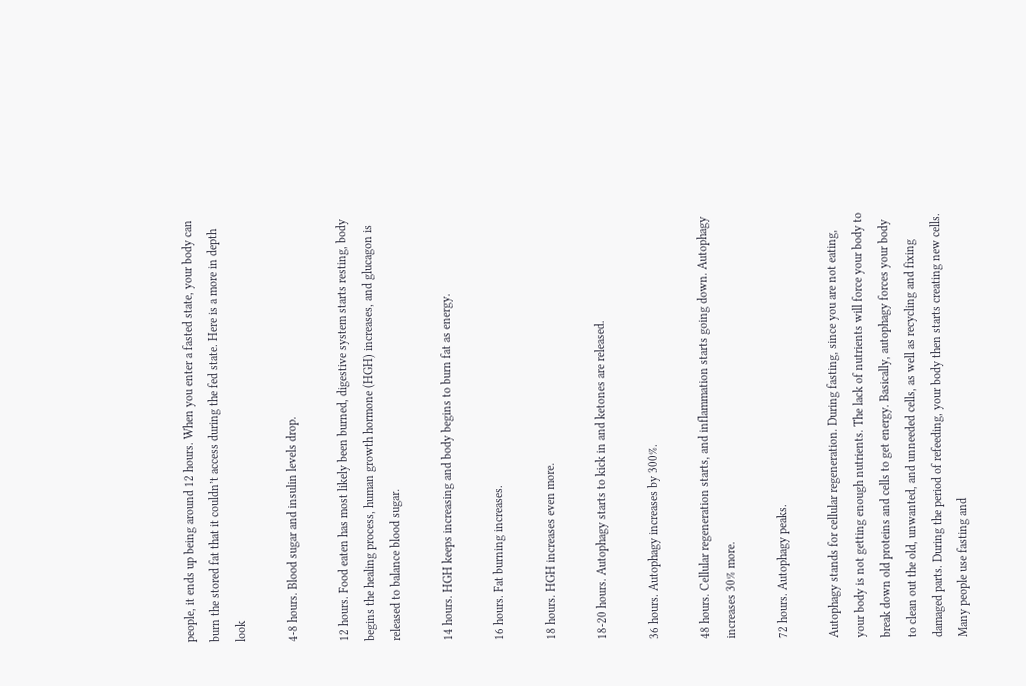people, it ends up being around 12 hours. When you enter a fasted state, your body can burn the stored fat that it couldn’t access during the fed state. Here is a more in depth look

4-8 hours. Blood sugar and insulin levels drop.

12 hours. Food eaten has most likely been burned, digestive system starts resting, body begins the healing process, human growth hormone (HGH) increases, and glucagon is released to balance blood sugar.

14 hours. HGH keeps increasing and body begins to burn fat as energy.

16 hours. Fat burning increases.

18 hours. HGH increases even more.

18-20 hours. Autophagy starts to kick in and ketones are released.

36 hours. Autophagy increases by 300%.

48 hours. Cellular regeneration starts, and inflammation starts going down. Autophagy increases 30% more.

72 hours. Autophagy peaks.

Autophagy stands for cellular regeneration. During fasting, since you are not eating, your body is not getting enough nutrients. The lack of nutrients will force your body to break down old proteins and cells to get energy. Basically, autophagy forces your body to clean out the old, unwanted, and unneeded cells, as well as recycling and fixing damaged parts. During the period of refeeding, your body then starts creating new cells. Many people use fasting and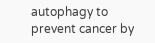autophagy to prevent cancer by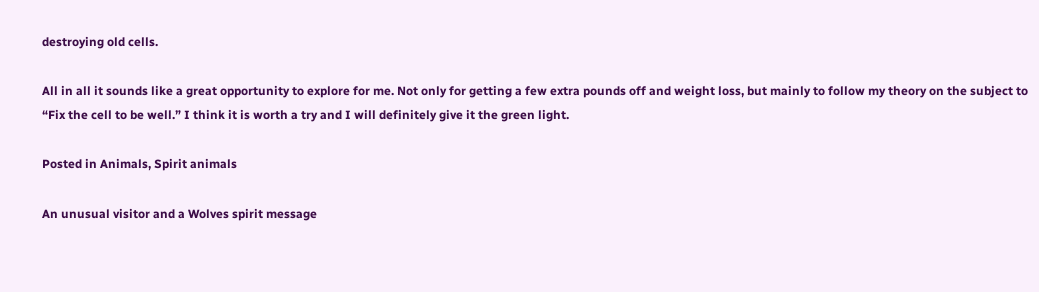destroying old cells.

All in all it sounds like a great opportunity to explore for me. Not only for getting a few extra pounds off and weight loss, but mainly to follow my theory on the subject to “Fix the cell to be well.” I think it is worth a try and I will definitely give it the green light.

Posted in Animals, Spirit animals

An unusual visitor and a Wolves spirit message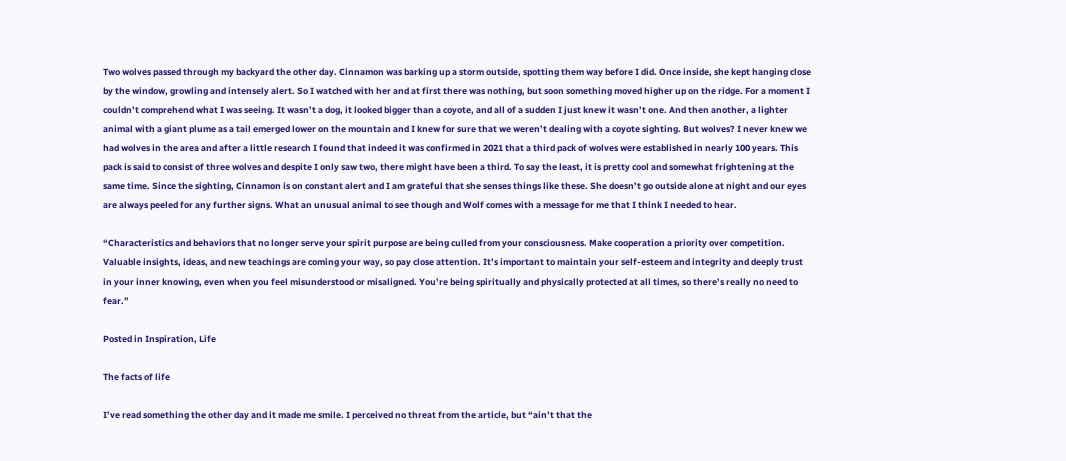Two wolves passed through my backyard the other day. Cinnamon was barking up a storm outside, spotting them way before I did. Once inside, she kept hanging close by the window, growling and intensely alert. So I watched with her and at first there was nothing, but soon something moved higher up on the ridge. For a moment I couldn’t comprehend what I was seeing. It wasn’t a dog, it looked bigger than a coyote, and all of a sudden I just knew it wasn’t one. And then another, a lighter animal with a giant plume as a tail emerged lower on the mountain and I knew for sure that we weren’t dealing with a coyote sighting. But wolves? I never knew we had wolves in the area and after a little research I found that indeed it was confirmed in 2021 that a third pack of wolves were established in nearly 100 years. This pack is said to consist of three wolves and despite I only saw two, there might have been a third. To say the least, it is pretty cool and somewhat frightening at the same time. Since the sighting, Cinnamon is on constant alert and I am grateful that she senses things like these. She doesn’t go outside alone at night and our eyes are always peeled for any further signs. What an unusual animal to see though and Wolf comes with a message for me that I think I needed to hear.

“Characteristics and behaviors that no longer serve your spirit purpose are being culled from your consciousness. Make cooperation a priority over competition. Valuable insights, ideas, and new teachings are coming your way, so pay close attention. It’s important to maintain your self-esteem and integrity and deeply trust in your inner knowing, even when you feel misunderstood or misaligned. You’re being spiritually and physically protected at all times, so there’s really no need to fear.”

Posted in Inspiration, Life

The facts of life

I’ve read something the other day and it made me smile. I perceived no threat from the article, but “ain’t that the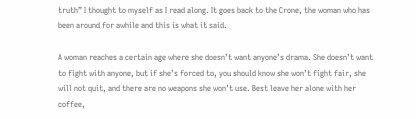truth” I thought to myself as I read along. It goes back to the Crone, the woman who has been around for awhile and this is what it said.

A woman reaches a certain age where she doesn’t want anyone’s drama. She doesn’t want to fight with anyone, but if she’s forced to, you should know she won’t fight fair, she will not quit, and there are no weapons she won’t use. Best leave her alone with her coffee,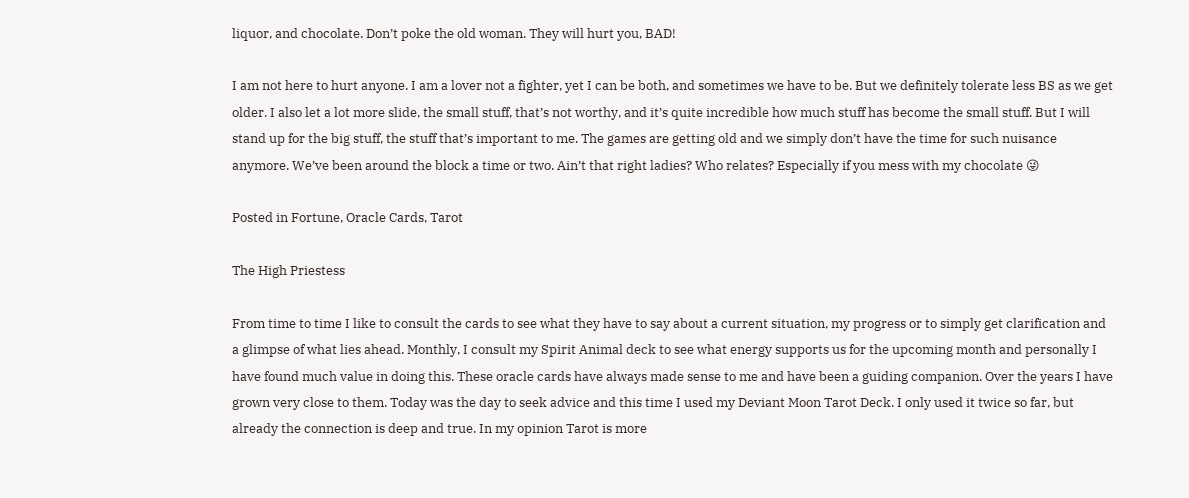liquor, and chocolate. Don’t poke the old woman. They will hurt you, BAD!

I am not here to hurt anyone. I am a lover not a fighter, yet I can be both, and sometimes we have to be. But we definitely tolerate less BS as we get older. I also let a lot more slide, the small stuff, that’s not worthy, and it’s quite incredible how much stuff has become the small stuff. But I will stand up for the big stuff, the stuff that’s important to me. The games are getting old and we simply don’t have the time for such nuisance anymore. We’ve been around the block a time or two. Ain’t that right ladies? Who relates? Especially if you mess with my chocolate 😜

Posted in Fortune, Oracle Cards, Tarot

The High Priestess

From time to time I like to consult the cards to see what they have to say about a current situation, my progress or to simply get clarification and a glimpse of what lies ahead. Monthly, I consult my Spirit Animal deck to see what energy supports us for the upcoming month and personally I have found much value in doing this. These oracle cards have always made sense to me and have been a guiding companion. Over the years I have grown very close to them. Today was the day to seek advice and this time I used my Deviant Moon Tarot Deck. I only used it twice so far, but already the connection is deep and true. In my opinion Tarot is more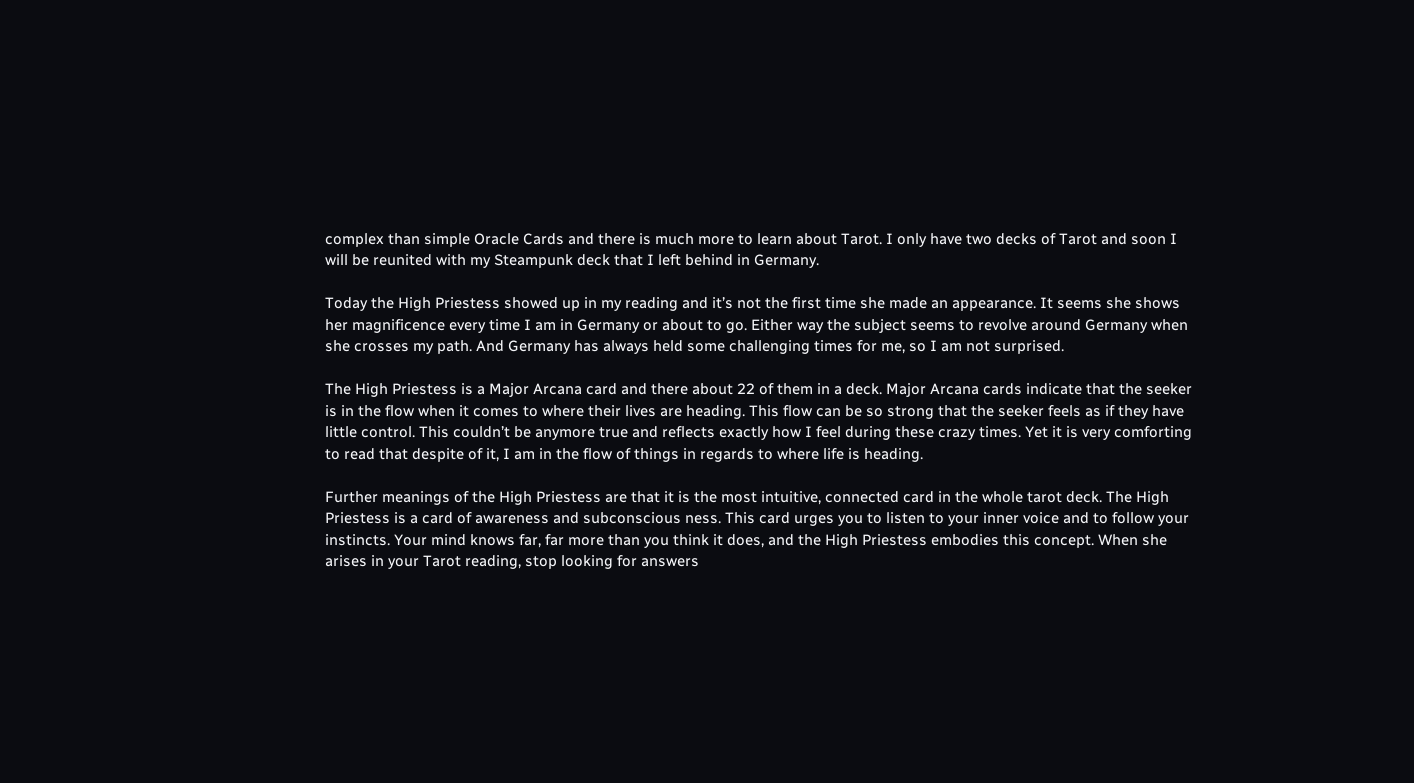complex than simple Oracle Cards and there is much more to learn about Tarot. I only have two decks of Tarot and soon I will be reunited with my Steampunk deck that I left behind in Germany.

Today the High Priestess showed up in my reading and it’s not the first time she made an appearance. It seems she shows her magnificence every time I am in Germany or about to go. Either way the subject seems to revolve around Germany when she crosses my path. And Germany has always held some challenging times for me, so I am not surprised.

The High Priestess is a Major Arcana card and there about 22 of them in a deck. Major Arcana cards indicate that the seeker is in the flow when it comes to where their lives are heading. This flow can be so strong that the seeker feels as if they have little control. This couldn’t be anymore true and reflects exactly how I feel during these crazy times. Yet it is very comforting to read that despite of it, I am in the flow of things in regards to where life is heading.

Further meanings of the High Priestess are that it is the most intuitive, connected card in the whole tarot deck. The High Priestess is a card of awareness and subconscious ness. This card urges you to listen to your inner voice and to follow your instincts. Your mind knows far, far more than you think it does, and the High Priestess embodies this concept. When she arises in your Tarot reading, stop looking for answers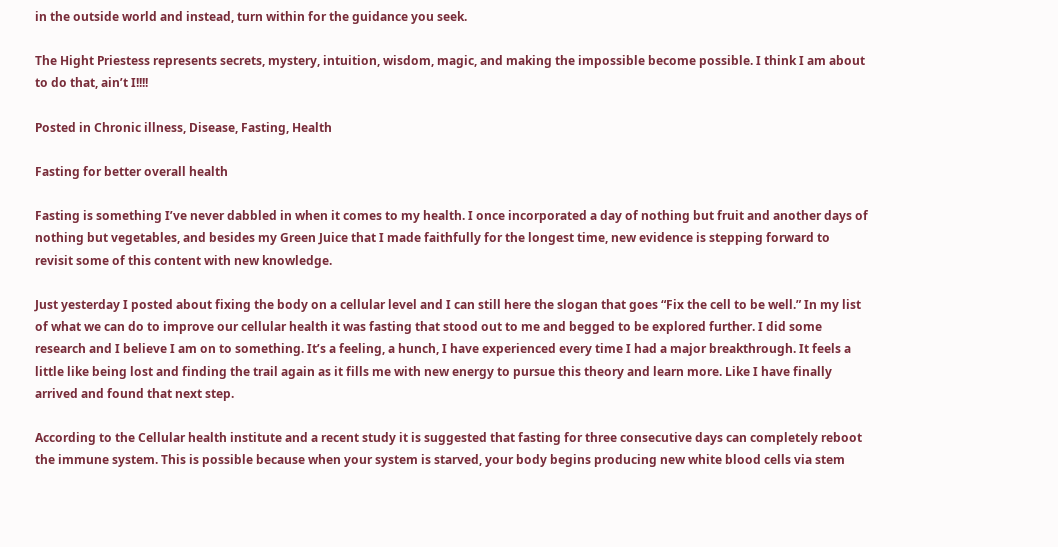in the outside world and instead, turn within for the guidance you seek.

The Hight Priestess represents secrets, mystery, intuition, wisdom, magic, and making the impossible become possible. I think I am about to do that, ain’t I!!!!

Posted in Chronic illness, Disease, Fasting, Health

Fasting for better overall health

Fasting is something I’ve never dabbled in when it comes to my health. I once incorporated a day of nothing but fruit and another days of nothing but vegetables, and besides my Green Juice that I made faithfully for the longest time, new evidence is stepping forward to revisit some of this content with new knowledge.

Just yesterday I posted about fixing the body on a cellular level and I can still here the slogan that goes “Fix the cell to be well.” In my list of what we can do to improve our cellular health it was fasting that stood out to me and begged to be explored further. I did some research and I believe I am on to something. It’s a feeling, a hunch, I have experienced every time I had a major breakthrough. It feels a little like being lost and finding the trail again as it fills me with new energy to pursue this theory and learn more. Like I have finally arrived and found that next step.

According to the Cellular health institute and a recent study it is suggested that fasting for three consecutive days can completely reboot the immune system. This is possible because when your system is starved, your body begins producing new white blood cells via stem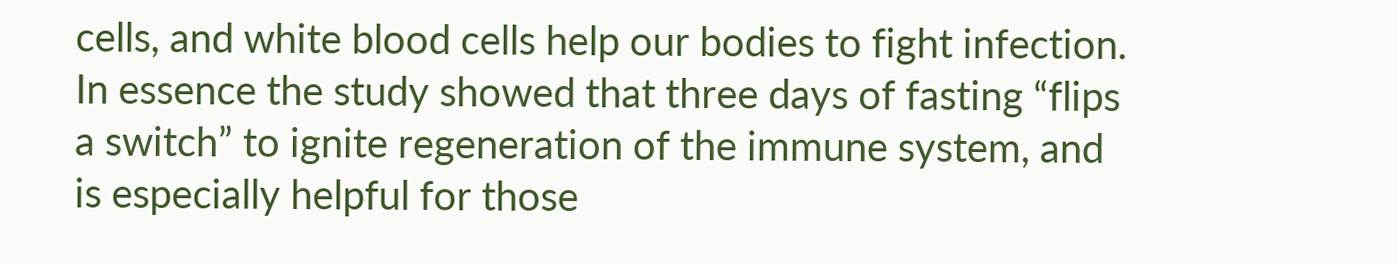cells, and white blood cells help our bodies to fight infection. In essence the study showed that three days of fasting “flips a switch” to ignite regeneration of the immune system, and is especially helpful for those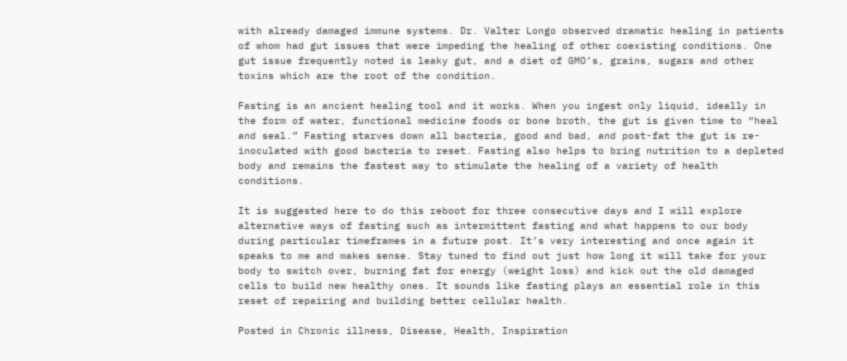with already damaged immune systems. Dr. Valter Longo observed dramatic healing in patients of whom had gut issues that were impeding the healing of other coexisting conditions. One gut issue frequently noted is leaky gut, and a diet of GMO’s, grains, sugars and other toxins which are the root of the condition.

Fasting is an ancient healing tool and it works. When you ingest only liquid, ideally in the form of water, functional medicine foods or bone broth, the gut is given time to “heal and seal.” Fasting starves down all bacteria, good and bad, and post-fat the gut is re-inoculated with good bacteria to reset. Fasting also helps to bring nutrition to a depleted body and remains the fastest way to stimulate the healing of a variety of health conditions.

It is suggested here to do this reboot for three consecutive days and I will explore alternative ways of fasting such as intermittent fasting and what happens to our body during particular timeframes in a future post. It’s very interesting and once again it speaks to me and makes sense. Stay tuned to find out just how long it will take for your body to switch over, burning fat for energy (weight loss) and kick out the old damaged cells to build new healthy ones. It sounds like fasting plays an essential role in this reset of repairing and building better cellular health.

Posted in Chronic illness, Disease, Health, Inspiration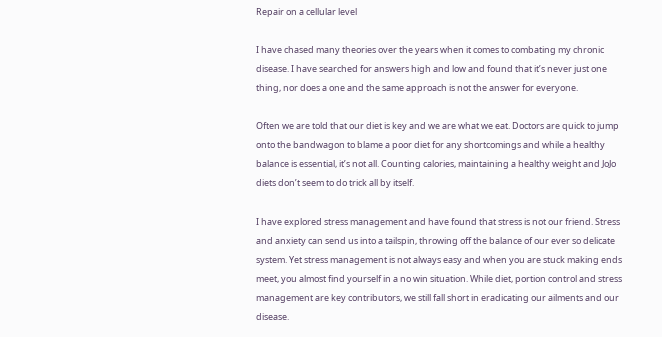Repair on a cellular level

I have chased many theories over the years when it comes to combating my chronic disease. I have searched for answers high and low and found that it’s never just one thing, nor does a one and the same approach is not the answer for everyone.

Often we are told that our diet is key and we are what we eat. Doctors are quick to jump onto the bandwagon to blame a poor diet for any shortcomings and while a healthy balance is essential, it’s not all. Counting calories, maintaining a healthy weight and JoJo diets don’t seem to do trick all by itself.

I have explored stress management and have found that stress is not our friend. Stress and anxiety can send us into a tailspin, throwing off the balance of our ever so delicate system. Yet stress management is not always easy and when you are stuck making ends meet, you almost find yourself in a no win situation. While diet, portion control and stress management are key contributors, we still fall short in eradicating our ailments and our disease.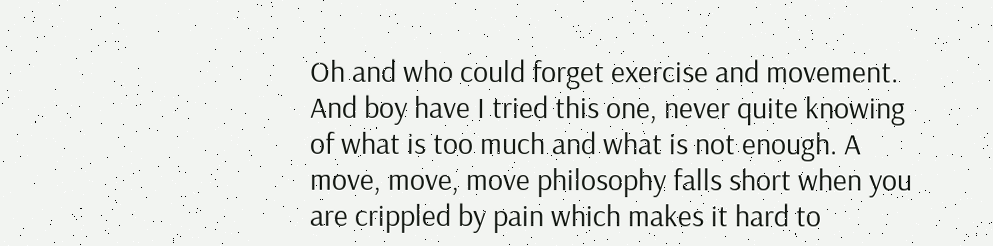Oh and who could forget exercise and movement. And boy have I tried this one, never quite knowing of what is too much and what is not enough. A move, move, move philosophy falls short when you are crippled by pain which makes it hard to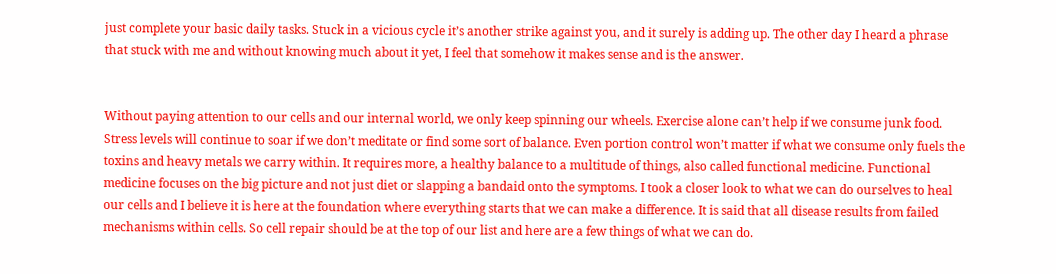just complete your basic daily tasks. Stuck in a vicious cycle it’s another strike against you, and it surely is adding up. The other day I heard a phrase that stuck with me and without knowing much about it yet, I feel that somehow it makes sense and is the answer.


Without paying attention to our cells and our internal world, we only keep spinning our wheels. Exercise alone can’t help if we consume junk food. Stress levels will continue to soar if we don’t meditate or find some sort of balance. Even portion control won’t matter if what we consume only fuels the toxins and heavy metals we carry within. It requires more, a healthy balance to a multitude of things, also called functional medicine. Functional medicine focuses on the big picture and not just diet or slapping a bandaid onto the symptoms. I took a closer look to what we can do ourselves to heal our cells and I believe it is here at the foundation where everything starts that we can make a difference. It is said that all disease results from failed mechanisms within cells. So cell repair should be at the top of our list and here are a few things of what we can do.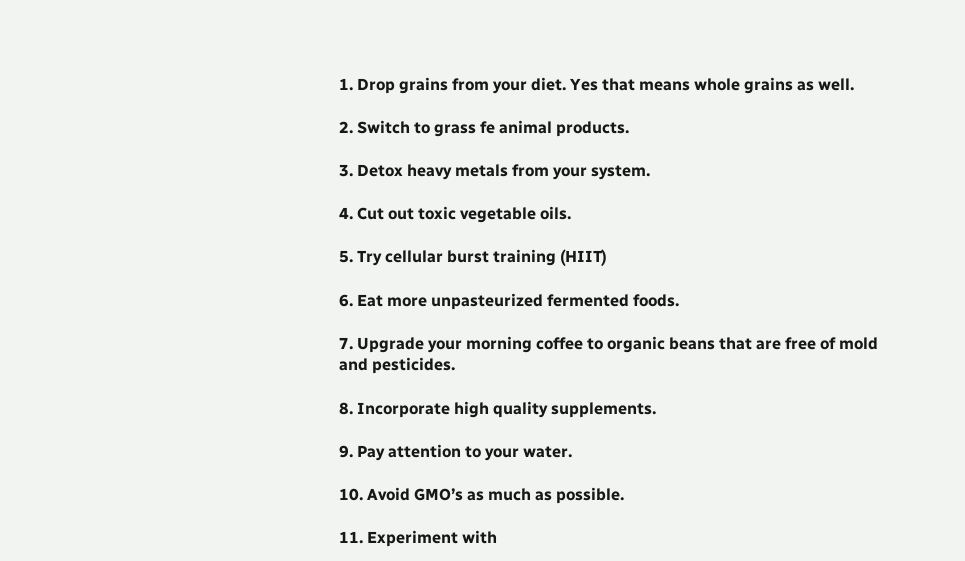1. Drop grains from your diet. Yes that means whole grains as well.

2. Switch to grass fe animal products.

3. Detox heavy metals from your system.

4. Cut out toxic vegetable oils.

5. Try cellular burst training (HIIT)

6. Eat more unpasteurized fermented foods.

7. Upgrade your morning coffee to organic beans that are free of mold and pesticides.

8. Incorporate high quality supplements.

9. Pay attention to your water.

10. Avoid GMO’s as much as possible.

11. Experiment with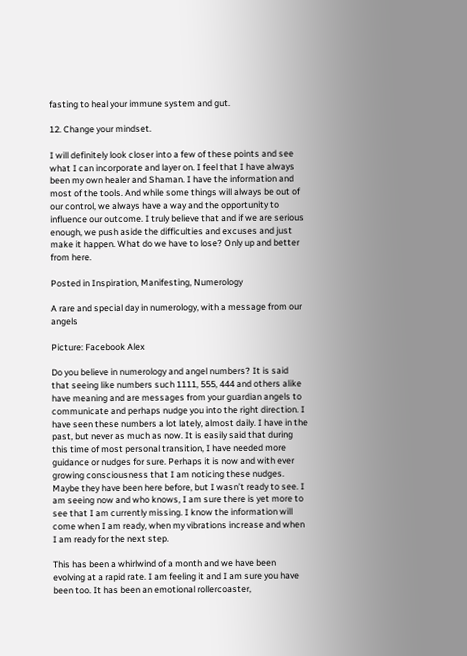fasting to heal your immune system and gut.

12. Change your mindset.

I will definitely look closer into a few of these points and see what I can incorporate and layer on. I feel that I have always been my own healer and Shaman. I have the information and most of the tools. And while some things will always be out of our control, we always have a way and the opportunity to influence our outcome. I truly believe that and if we are serious enough, we push aside the difficulties and excuses and just make it happen. What do we have to lose? Only up and better from here.

Posted in Inspiration, Manifesting, Numerology

A rare and special day in numerology, with a message from our angels

Picture: Facebook Alex

Do you believe in numerology and angel numbers? It is said that seeing like numbers such 1111, 555, 444 and others alike have meaning and are messages from your guardian angels to communicate and perhaps nudge you into the right direction. I have seen these numbers a lot lately, almost daily. I have in the past, but never as much as now. It is easily said that during this time of most personal transition, I have needed more guidance or nudges for sure. Perhaps it is now and with ever growing consciousness that I am noticing these nudges. Maybe they have been here before, but I wasn’t ready to see. I am seeing now and who knows, I am sure there is yet more to see that I am currently missing. I know the information will come when I am ready, when my vibrations increase and when I am ready for the next step.

This has been a whirlwind of a month and we have been evolving at a rapid rate. I am feeling it and I am sure you have been too. It has been an emotional rollercoaster,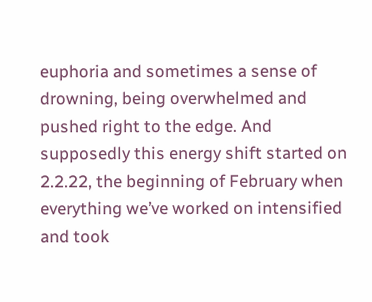euphoria and sometimes a sense of drowning, being overwhelmed and pushed right to the edge. And supposedly this energy shift started on 2.2.22, the beginning of February when everything we’ve worked on intensified and took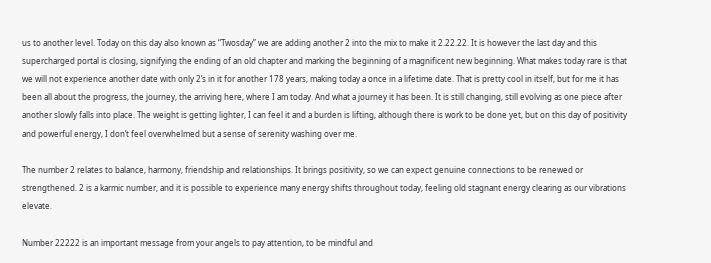us to another level. Today on this day also known as “Twosday” we are adding another 2 into the mix to make it 2.22.22. It is however the last day and this supercharged portal is closing, signifying the ending of an old chapter and marking the beginning of a magnificent new beginning. What makes today rare is that we will not experience another date with only 2’s in it for another 178 years, making today a once in a lifetime date. That is pretty cool in itself, but for me it has been all about the progress, the journey, the arriving here, where I am today. And what a journey it has been. It is still changing, still evolving as one piece after another slowly falls into place. The weight is getting lighter, I can feel it and a burden is lifting, although there is work to be done yet, but on this day of positivity and powerful energy, I don’t feel overwhelmed but a sense of serenity washing over me.

The number 2 relates to balance, harmony, friendship and relationships. It brings positivity, so we can expect genuine connections to be renewed or strengthened. 2 is a karmic number, and it is possible to experience many energy shifts throughout today, feeling old stagnant energy clearing as our vibrations elevate.

Number 22222 is an important message from your angels to pay attention, to be mindful and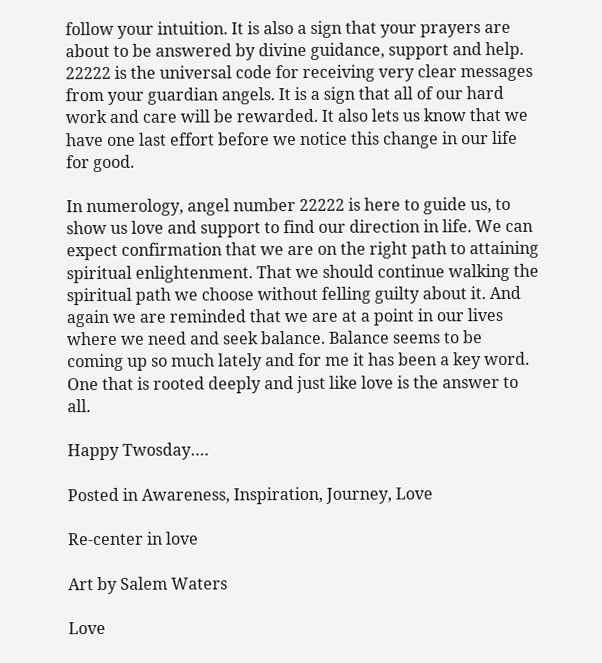follow your intuition. It is also a sign that your prayers are about to be answered by divine guidance, support and help. 22222 is the universal code for receiving very clear messages from your guardian angels. It is a sign that all of our hard work and care will be rewarded. It also lets us know that we have one last effort before we notice this change in our life for good.

In numerology, angel number 22222 is here to guide us, to show us love and support to find our direction in life. We can expect confirmation that we are on the right path to attaining spiritual enlightenment. That we should continue walking the spiritual path we choose without felling guilty about it. And again we are reminded that we are at a point in our lives where we need and seek balance. Balance seems to be coming up so much lately and for me it has been a key word. One that is rooted deeply and just like love is the answer to all.

Happy Twosday….

Posted in Awareness, Inspiration, Journey, Love

Re-center in love

Art by Salem Waters

Love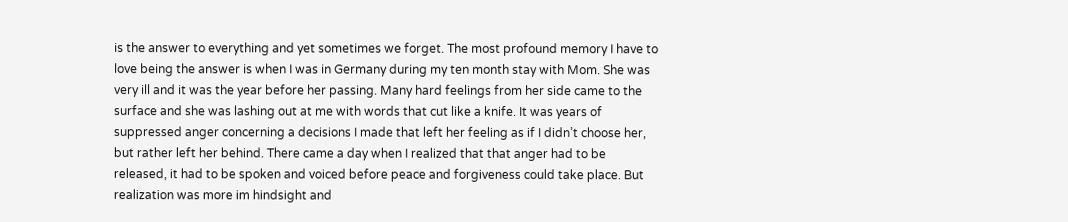is the answer to everything and yet sometimes we forget. The most profound memory I have to love being the answer is when I was in Germany during my ten month stay with Mom. She was very ill and it was the year before her passing. Many hard feelings from her side came to the surface and she was lashing out at me with words that cut like a knife. It was years of suppressed anger concerning a decisions I made that left her feeling as if I didn’t choose her, but rather left her behind. There came a day when I realized that that anger had to be released, it had to be spoken and voiced before peace and forgiveness could take place. But realization was more im hindsight and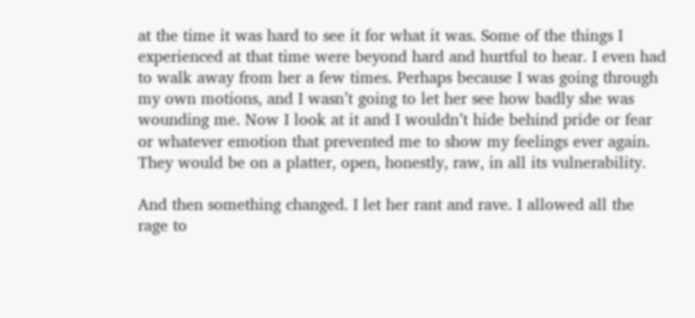at the time it was hard to see it for what it was. Some of the things I experienced at that time were beyond hard and hurtful to hear. I even had to walk away from her a few times. Perhaps because I was going through my own motions, and I wasn’t going to let her see how badly she was wounding me. Now I look at it and I wouldn’t hide behind pride or fear or whatever emotion that prevented me to show my feelings ever again. They would be on a platter, open, honestly, raw, in all its vulnerability.

And then something changed. I let her rant and rave. I allowed all the rage to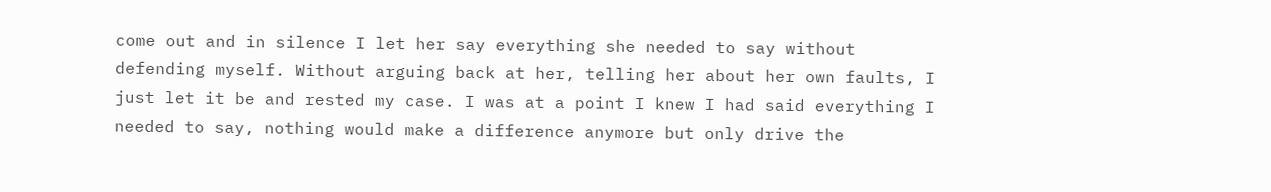come out and in silence I let her say everything she needed to say without defending myself. Without arguing back at her, telling her about her own faults, I just let it be and rested my case. I was at a point I knew I had said everything I needed to say, nothing would make a difference anymore but only drive the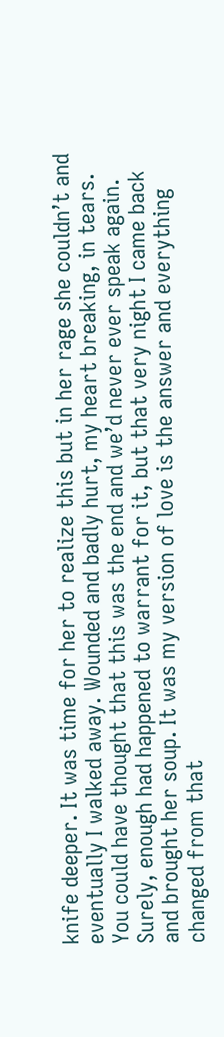knife deeper. It was time for her to realize this but in her rage she couldn’t and eventually I walked away. Wounded and badly hurt, my heart breaking, in tears. You could have thought that this was the end and we’d never ever speak again. Surely, enough had happened to warrant for it, but that very night I came back and brought her soup. It was my version of love is the answer and everything changed from that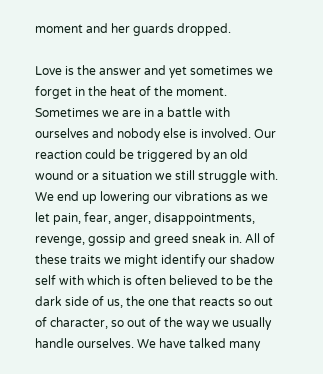moment and her guards dropped.

Love is the answer and yet sometimes we forget in the heat of the moment. Sometimes we are in a battle with ourselves and nobody else is involved. Our reaction could be triggered by an old wound or a situation we still struggle with. We end up lowering our vibrations as we let pain, fear, anger, disappointments, revenge, gossip and greed sneak in. All of these traits we might identify our shadow self with which is often believed to be the dark side of us, the one that reacts so out of character, so out of the way we usually handle ourselves. We have talked many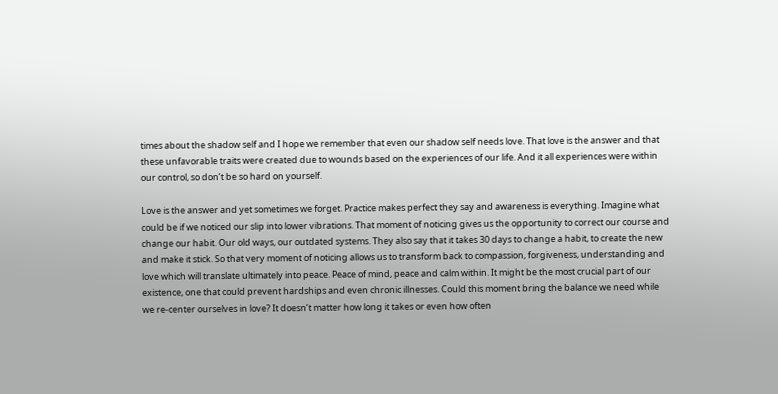times about the shadow self and I hope we remember that even our shadow self needs love. That love is the answer and that these unfavorable traits were created due to wounds based on the experiences of our life. And it all experiences were within our control, so don’t be so hard on yourself.

Love is the answer and yet sometimes we forget. Practice makes perfect they say and awareness is everything. Imagine what could be if we noticed our slip into lower vibrations. That moment of noticing gives us the opportunity to correct our course and change our habit. Our old ways, our outdated systems. They also say that it takes 30 days to change a habit, to create the new and make it stick. So that very moment of noticing allows us to transform back to compassion, forgiveness, understanding and love which will translate ultimately into peace. Peace of mind, peace and calm within. It might be the most crucial part of our existence, one that could prevent hardships and even chronic illnesses. Could this moment bring the balance we need while we re-center ourselves in love? It doesn’t matter how long it takes or even how often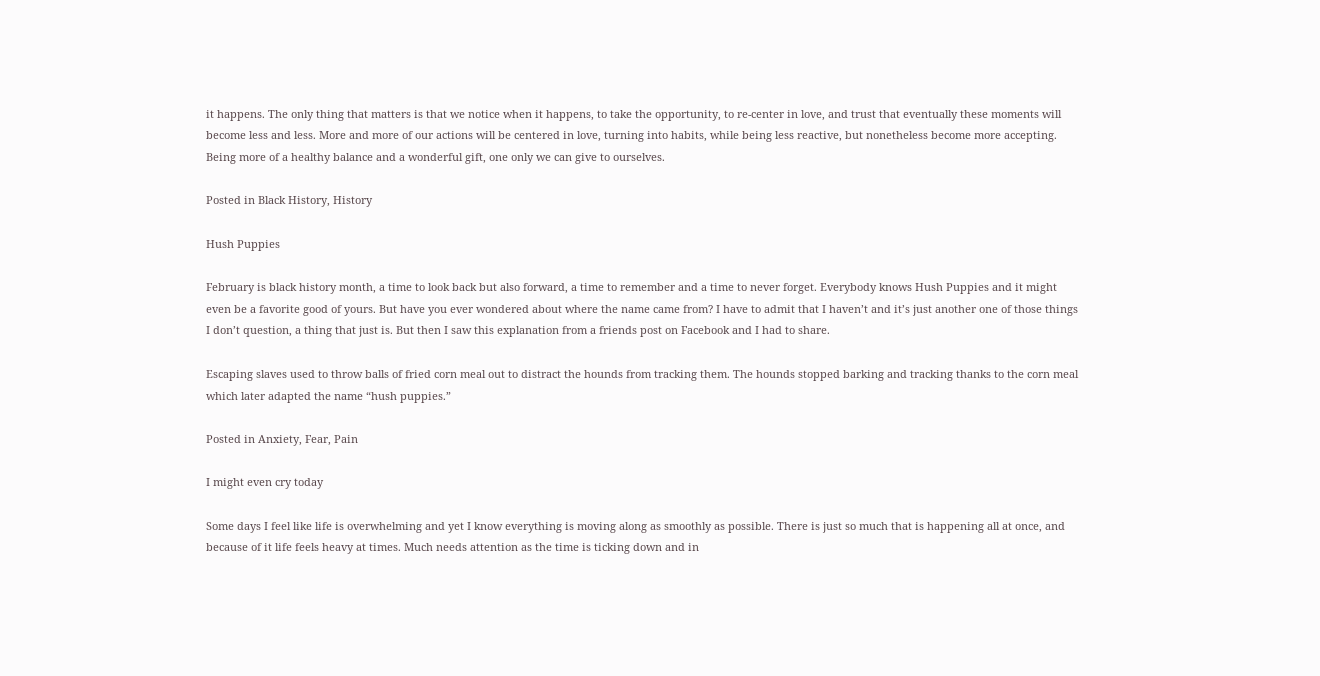it happens. The only thing that matters is that we notice when it happens, to take the opportunity, to re-center in love, and trust that eventually these moments will become less and less. More and more of our actions will be centered in love, turning into habits, while being less reactive, but nonetheless become more accepting. Being more of a healthy balance and a wonderful gift, one only we can give to ourselves.

Posted in Black History, History

Hush Puppies

February is black history month, a time to look back but also forward, a time to remember and a time to never forget. Everybody knows Hush Puppies and it might even be a favorite good of yours. But have you ever wondered about where the name came from? I have to admit that I haven’t and it’s just another one of those things I don’t question, a thing that just is. But then I saw this explanation from a friends post on Facebook and I had to share.

Escaping slaves used to throw balls of fried corn meal out to distract the hounds from tracking them. The hounds stopped barking and tracking thanks to the corn meal which later adapted the name “hush puppies.”

Posted in Anxiety, Fear, Pain

I might even cry today

Some days I feel like life is overwhelming and yet I know everything is moving along as smoothly as possible. There is just so much that is happening all at once, and because of it life feels heavy at times. Much needs attention as the time is ticking down and in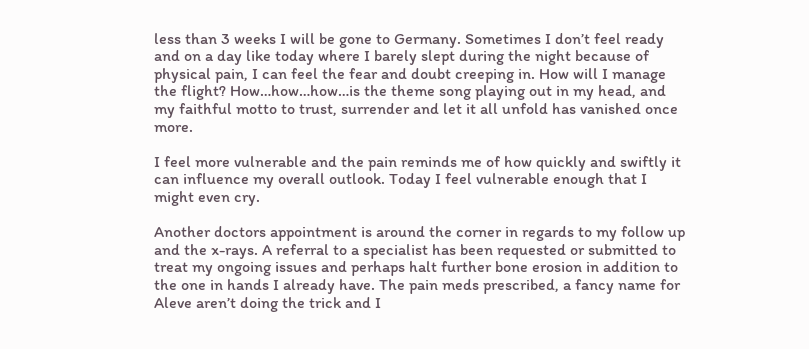less than 3 weeks I will be gone to Germany. Sometimes I don’t feel ready and on a day like today where I barely slept during the night because of physical pain, I can feel the fear and doubt creeping in. How will I manage the flight? How…how…how…is the theme song playing out in my head, and my faithful motto to trust, surrender and let it all unfold has vanished once more.

I feel more vulnerable and the pain reminds me of how quickly and swiftly it can influence my overall outlook. Today I feel vulnerable enough that I might even cry.

Another doctors appointment is around the corner in regards to my follow up and the x-rays. A referral to a specialist has been requested or submitted to treat my ongoing issues and perhaps halt further bone erosion in addition to the one in hands I already have. The pain meds prescribed, a fancy name for Aleve aren’t doing the trick and I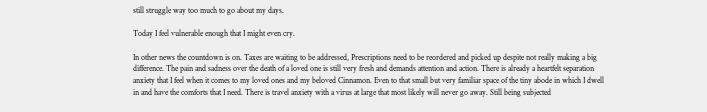still struggle way too much to go about my days.

Today I feel vulnerable enough that I might even cry.

In other news the countdown is on. Taxes are waiting to be addressed, Prescriptions need to be reordered and picked up despite not really making a big difference. The pain and sadness over the death of a loved one is still very fresh and demands attention and action. There is already a heartfelt separation anxiety that I feel when it comes to my loved ones and my beloved Cinnamon. Even to that small but very familiar space of the tiny abode in which I dwell in and have the comforts that I need. There is travel anxiety with a virus at large that most likely will never go away. Still being subjected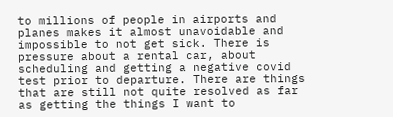to millions of people in airports and planes makes it almost unavoidable and impossible to not get sick. There is pressure about a rental car, about scheduling and getting a negative covid test prior to departure. There are things that are still not quite resolved as far as getting the things I want to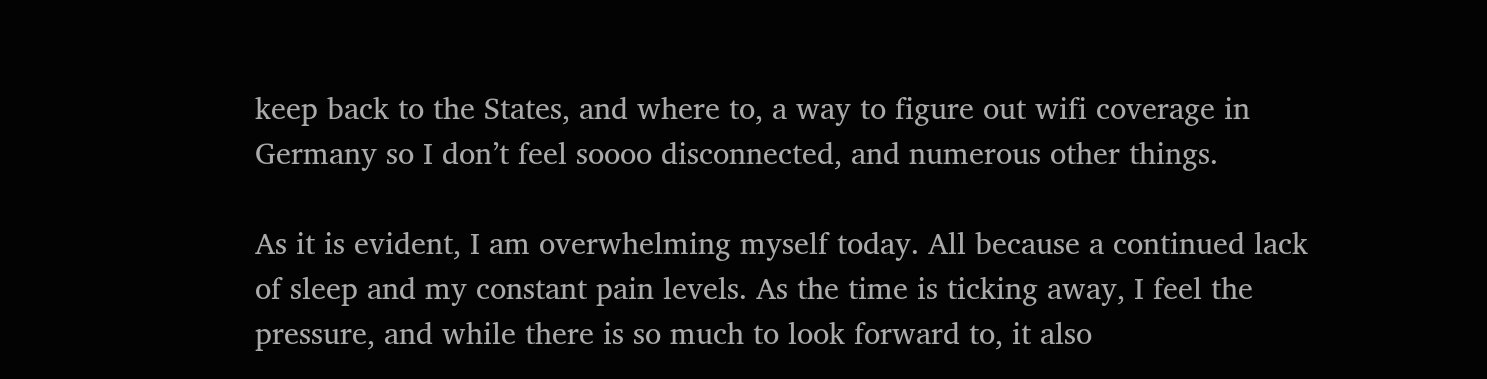keep back to the States, and where to, a way to figure out wifi coverage in Germany so I don’t feel soooo disconnected, and numerous other things.

As it is evident, I am overwhelming myself today. All because a continued lack of sleep and my constant pain levels. As the time is ticking away, I feel the pressure, and while there is so much to look forward to, it also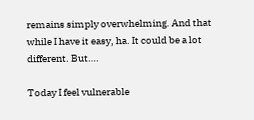remains simply overwhelming. And that while I have it easy, ha. It could be a lot different. But….

Today I feel vulnerable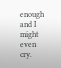enough and I might even cry.